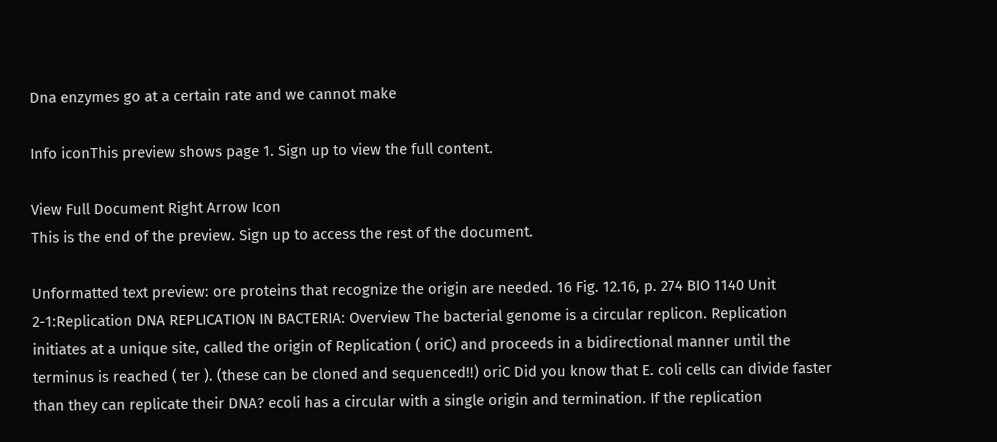Dna enzymes go at a certain rate and we cannot make

Info iconThis preview shows page 1. Sign up to view the full content.

View Full Document Right Arrow Icon
This is the end of the preview. Sign up to access the rest of the document.

Unformatted text preview: ore proteins that recognize the origin are needed. 16 Fig. 12.16, p. 274 BIO 1140 Unit 2-1:Replication DNA REPLICATION IN BACTERIA: Overview The bacterial genome is a circular replicon. Replication initiates at a unique site, called the origin of Replication ( oriC) and proceeds in a bidirectional manner until the terminus is reached ( ter ). (these can be cloned and sequenced!!) oriC Did you know that E. coli cells can divide faster than they can replicate their DNA? ecoli has a circular with a single origin and termination. If the replication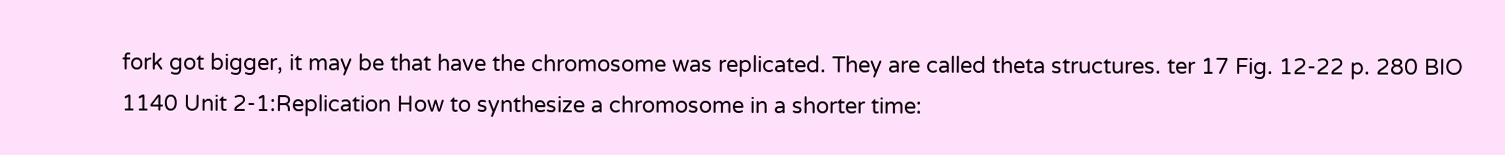fork got bigger, it may be that have the chromosome was replicated. They are called theta structures. ter 17 Fig. 12-22 p. 280 BIO 1140 Unit 2-1:Replication How to synthesize a chromosome in a shorter time: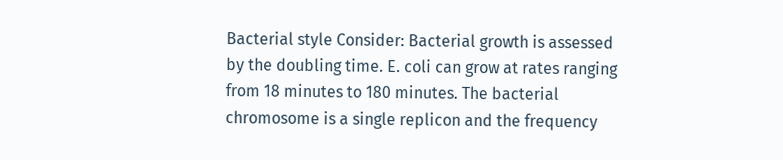Bacterial style Consider: Bacterial growth is assessed by the doubling time. E. coli can grow at rates ranging from 18 minutes to 180 minutes. The bacterial chromosome is a single replicon and the frequency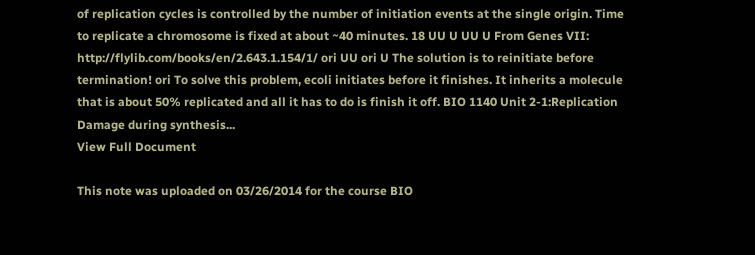of replication cycles is controlled by the number of initiation events at the single origin. Time to replicate a chromosome is fixed at about ~40 minutes. 18 UU U UU U From Genes VII: http://flylib.com/books/en/2.643.1.154/1/ ori UU ori U The solution is to reinitiate before termination! ori To solve this problem, ecoli initiates before it finishes. It inherits a molecule that is about 50% replicated and all it has to do is finish it off. BIO 1140 Unit 2-1:Replication Damage during synthesis...
View Full Document

This note was uploaded on 03/26/2014 for the course BIO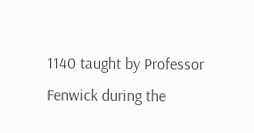1140 taught by Professor Fenwick during the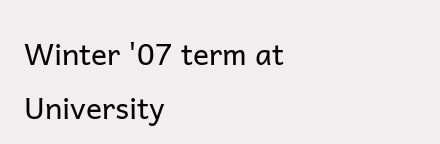Winter '07 term at University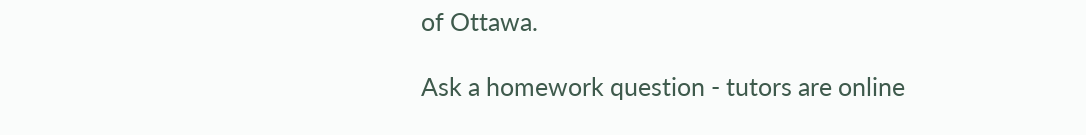of Ottawa.

Ask a homework question - tutors are online